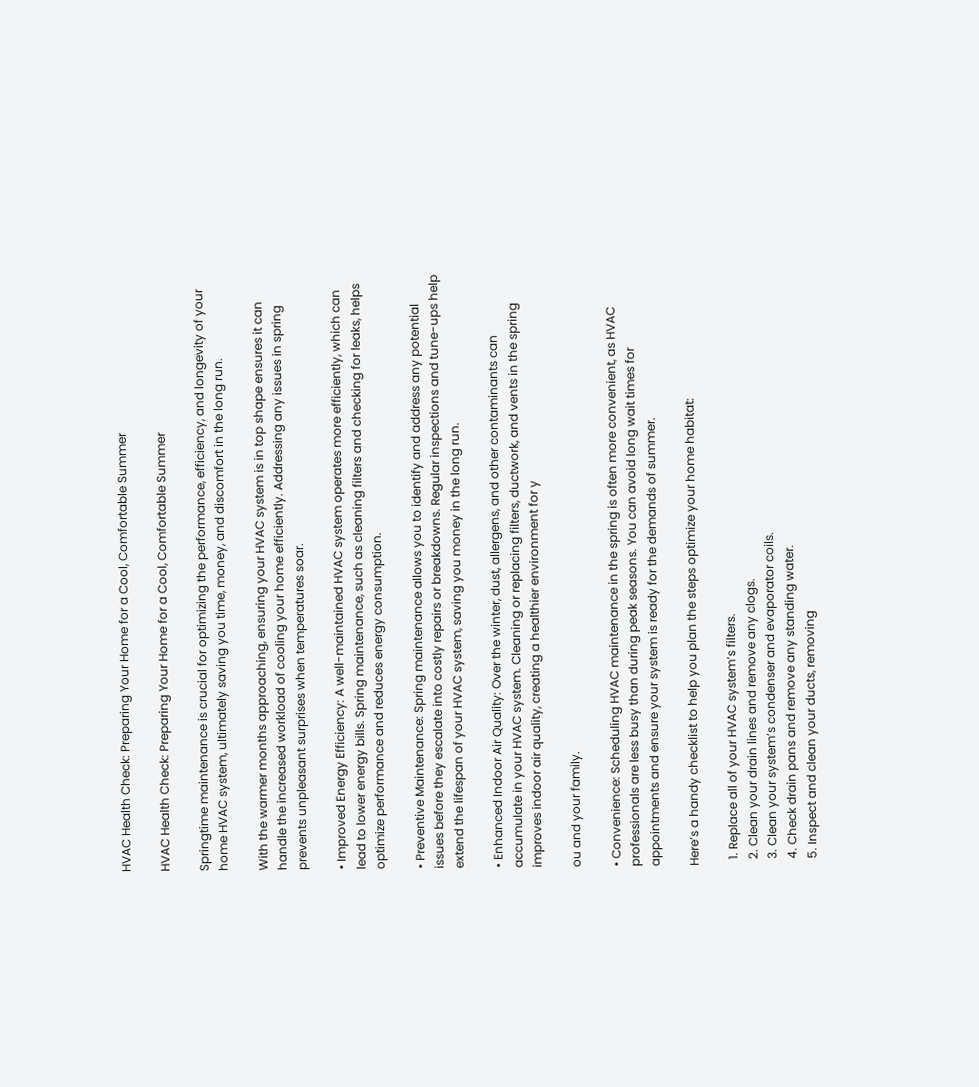HVAC Health Check: Preparing Your Home for a Cool, Comfortable Summer

HVAC Health Check: Preparing Your Home for a Cool, Comfortable Summer

Springtime maintenance is crucial for optimizing the performance, efficiency, and longevity of your home HVAC system, ultimately saving you time, money, and discomfort in the long run.

With the warmer months approaching, ensuring your HVAC system is in top shape ensures it can handle the increased workload of cooling your home efficiently. Addressing any issues in spring prevents unpleasant surprises when temperatures soar.

• Improved Energy Efficiency: A well-maintained HVAC system operates more efficiently, which can lead to lower energy bills. Spring maintenance, such as cleaning filters and checking for leaks, helps optimize performance and reduces energy consumption.

• Preventive Maintenance: Spring maintenance allows you to identify and address any potential issues before they escalate into costly repairs or breakdowns. Regular inspections and tune-ups help extend the lifespan of your HVAC system, saving you money in the long run.

• Enhanced Indoor Air Quality: Over the winter, dust, allergens, and other contaminants can accumulate in your HVAC system. Cleaning or replacing filters, ductwork, and vents in the spring improves indoor air quality, creating a healthier environment for y

ou and your family.

• Convenience: Scheduling HVAC maintenance in the spring is often more convenient, as HVAC professionals are less busy than during peak seasons. You can avoid long wait times for appointments and ensure your system is ready for the demands of summer.

Here’s a handy checklist to help you plan the steps optimize your home habitat:

  1. Replace all of your HVAC system’s filters.
  2. Clean your drain lines and remove any clogs.
  3. Clean your system’s condenser and evaporator coils.
  4. Check drain pans and remove any standing water.
  5. Inspect and clean your ducts, removing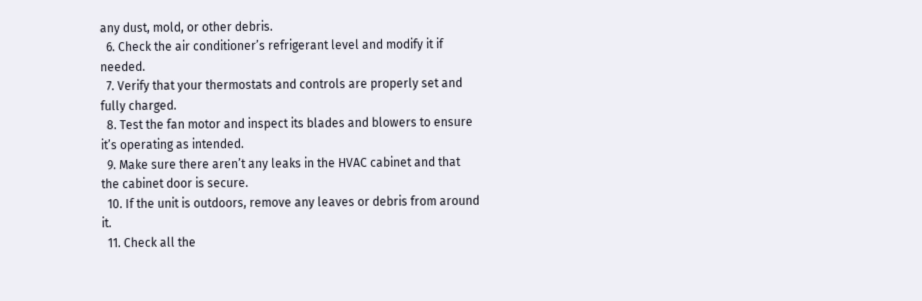any dust, mold, or other debris.
  6. Check the air conditioner’s refrigerant level and modify it if needed.
  7. Verify that your thermostats and controls are properly set and fully charged.
  8. Test the fan motor and inspect its blades and blowers to ensure it’s operating as intended.
  9. Make sure there aren’t any leaks in the HVAC cabinet and that the cabinet door is secure.
  10. If the unit is outdoors, remove any leaves or debris from around it.
  11. Check all the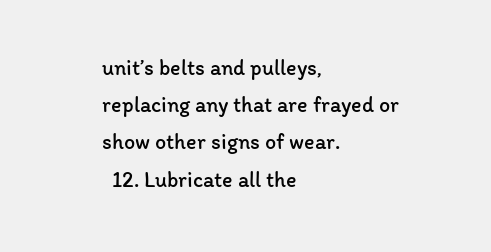unit’s belts and pulleys, replacing any that are frayed or show other signs of wear.
  12. Lubricate all the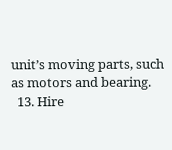unit’s moving parts, such as motors and bearing.
  13. Hire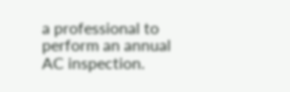a professional to perform an annual AC inspection.